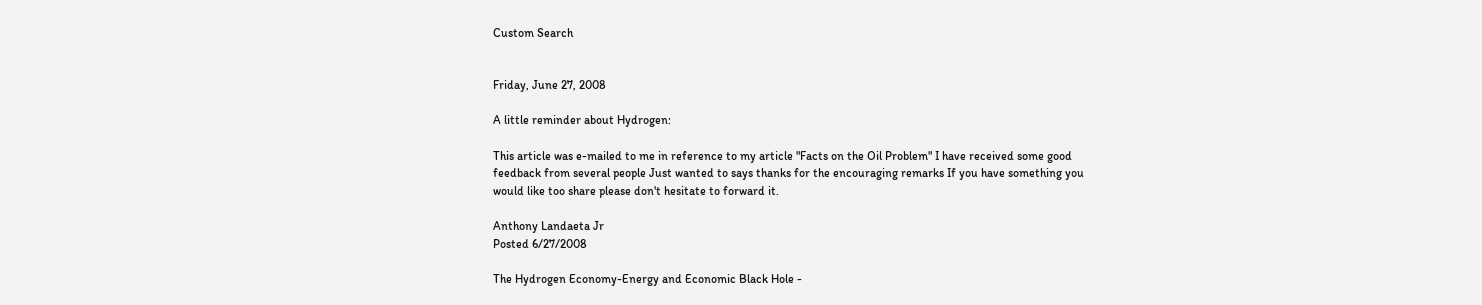Custom Search


Friday, June 27, 2008

A little reminder about Hydrogen:

This article was e-mailed to me in reference to my article "Facts on the Oil Problem" I have received some good feedback from several people Just wanted to says thanks for the encouraging remarks If you have something you would like too share please don't hesitate to forward it.

Anthony Landaeta Jr
Posted 6/27/2008

The Hydrogen Economy-Energy and Economic Black Hole -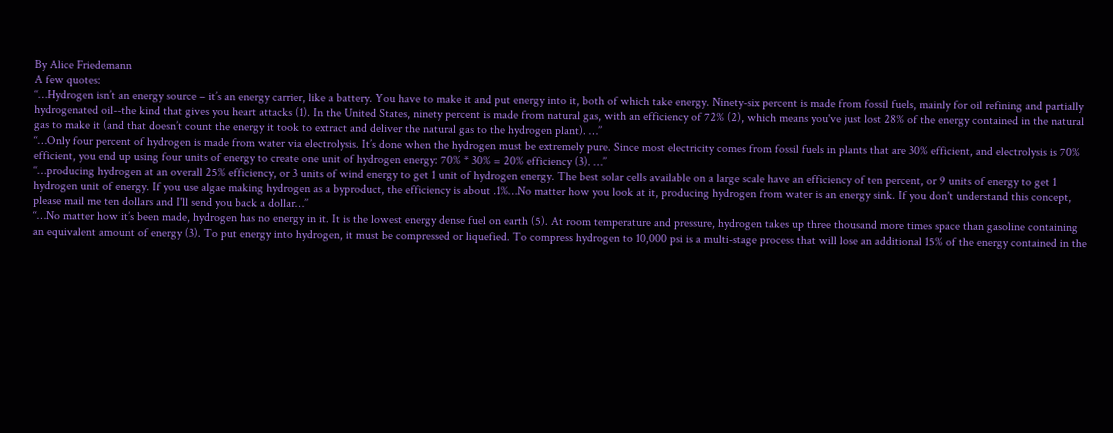By Alice Friedemann
A few quotes:
‘‘…Hydrogen isn’t an energy source – it’s an energy carrier, like a battery. You have to make it and put energy into it, both of which take energy. Ninety-six percent is made from fossil fuels, mainly for oil refining and partially hydrogenated oil--the kind that gives you heart attacks (1). In the United States, ninety percent is made from natural gas, with an efficiency of 72% (2), which means you've just lost 28% of the energy contained in the natural gas to make it (and that doesn’t count the energy it took to extract and deliver the natural gas to the hydrogen plant). …’’
‘‘…Only four percent of hydrogen is made from water via electrolysis. It’s done when the hydrogen must be extremely pure. Since most electricity comes from fossil fuels in plants that are 30% efficient, and electrolysis is 70% efficient, you end up using four units of energy to create one unit of hydrogen energy: 70% * 30% = 20% efficiency (3). …’’
‘‘…producing hydrogen at an overall 25% efficiency, or 3 units of wind energy to get 1 unit of hydrogen energy. The best solar cells available on a large scale have an efficiency of ten percent, or 9 units of energy to get 1 hydrogen unit of energy. If you use algae making hydrogen as a byproduct, the efficiency is about .1%…No matter how you look at it, producing hydrogen from water is an energy sink. If you don't understand this concept, please mail me ten dollars and I'll send you back a dollar…’’
‘‘…No matter how it’s been made, hydrogen has no energy in it. It is the lowest energy dense fuel on earth (5). At room temperature and pressure, hydrogen takes up three thousand more times space than gasoline containing an equivalent amount of energy (3). To put energy into hydrogen, it must be compressed or liquefied. To compress hydrogen to 10,000 psi is a multi-stage process that will lose an additional 15% of the energy contained in the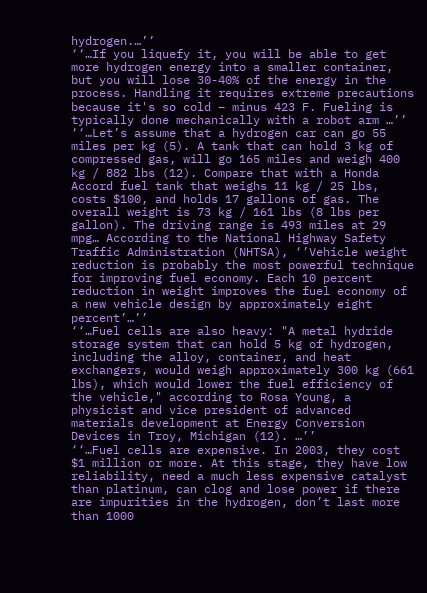hydrogen.…’’
‘‘…If you liquefy it, you will be able to get more hydrogen energy into a smaller container, but you will lose 30-40% of the energy in the process. Handling it requires extreme precautions because it's so cold – minus 423 F. Fueling is typically done mechanically with a robot arm …’’
‘‘…Let’s assume that a hydrogen car can go 55 miles per kg (5). A tank that can hold 3 kg of compressed gas, will go 165 miles and weigh 400 kg / 882 lbs (12). Compare that with a Honda Accord fuel tank that weighs 11 kg / 25 lbs, costs $100, and holds 17 gallons of gas. The overall weight is 73 kg / 161 lbs (8 lbs per gallon). The driving range is 493 miles at 29 mpg… According to the National Highway Safety Traffic Administration (NHTSA), ‘’Vehicle weight reduction is probably the most powerful technique for improving fuel economy. Each 10 percent reduction in weight improves the fuel economy of a new vehicle design by approximately eight percent’…’’
‘‘…Fuel cells are also heavy: "A metal hydride storage system that can hold 5 kg of hydrogen, including the alloy, container, and heat exchangers, would weigh approximately 300 kg (661 lbs), which would lower the fuel efficiency of the vehicle," according to Rosa Young, a physicist and vice president of advanced materials development at Energy Conversion Devices in Troy, Michigan (12). …’’
‘‘…Fuel cells are expensive. In 2003, they cost $1 million or more. At this stage, they have low reliability, need a much less expensive catalyst than platinum, can clog and lose power if there are impurities in the hydrogen, don’t last more than 1000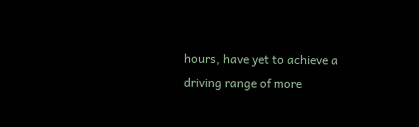hours, have yet to achieve a driving range of more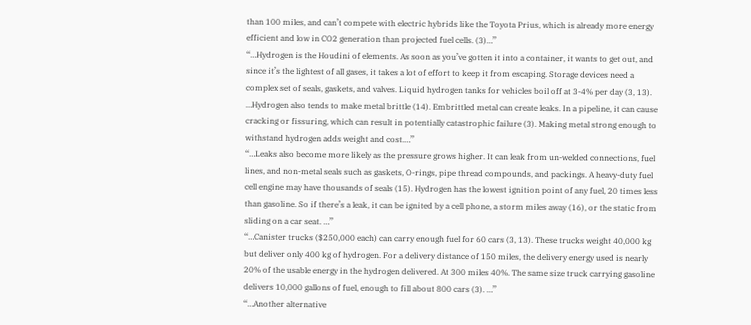than 100 miles, and can’t compete with electric hybrids like the Toyota Prius, which is already more energy efficient and low in CO2 generation than projected fuel cells. (3)…’’
‘‘…Hydrogen is the Houdini of elements. As soon as you’ve gotten it into a container, it wants to get out, and since it’s the lightest of all gases, it takes a lot of effort to keep it from escaping. Storage devices need a complex set of seals, gaskets, and valves. Liquid hydrogen tanks for vehicles boil off at 3-4% per day (3, 13). …Hydrogen also tends to make metal brittle (14). Embrittled metal can create leaks. In a pipeline, it can cause cracking or fissuring, which can result in potentially catastrophic failure (3). Making metal strong enough to withstand hydrogen adds weight and cost.…’’
‘‘…Leaks also become more likely as the pressure grows higher. It can leak from un-welded connections, fuel lines, and non-metal seals such as gaskets, O-rings, pipe thread compounds, and packings. A heavy-duty fuel cell engine may have thousands of seals (15). Hydrogen has the lowest ignition point of any fuel, 20 times less than gasoline. So if there’s a leak, it can be ignited by a cell phone, a storm miles away (16), or the static from sliding on a car seat. …’’
‘‘…Canister trucks ($250,000 each) can carry enough fuel for 60 cars (3, 13). These trucks weight 40,000 kg but deliver only 400 kg of hydrogen. For a delivery distance of 150 miles, the delivery energy used is nearly 20% of the usable energy in the hydrogen delivered. At 300 miles 40%. The same size truck carrying gasoline delivers 10,000 gallons of fuel, enough to fill about 800 cars (3). …’’
‘‘…Another alternative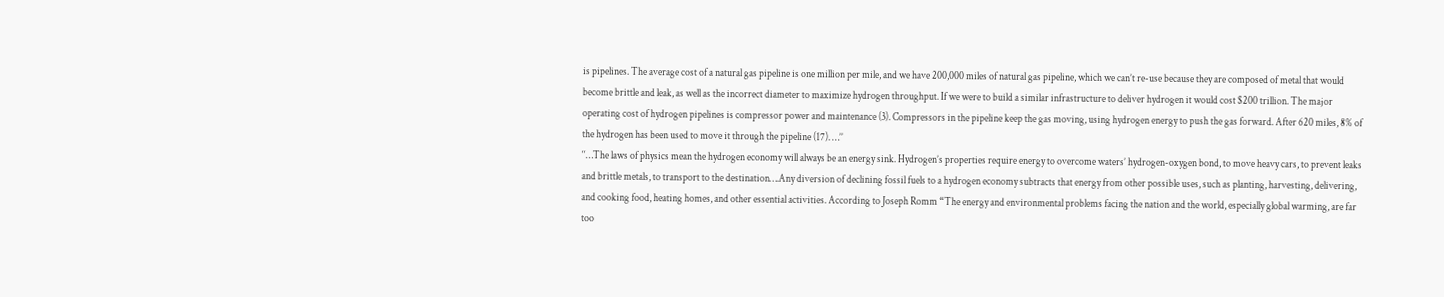is pipelines. The average cost of a natural gas pipeline is one million per mile, and we have 200,000 miles of natural gas pipeline, which we can’t re-use because they are composed of metal that would become brittle and leak, as well as the incorrect diameter to maximize hydrogen throughput. If we were to build a similar infrastructure to deliver hydrogen it would cost $200 trillion. The major operating cost of hydrogen pipelines is compressor power and maintenance (3). Compressors in the pipeline keep the gas moving, using hydrogen energy to push the gas forward. After 620 miles, 8% of the hydrogen has been used to move it through the pipeline (17). …’’
‘‘…The laws of physics mean the hydrogen economy will always be an energy sink. Hydrogen’s properties require energy to overcome waters’ hydrogen-oxygen bond, to move heavy cars, to prevent leaks and brittle metals, to transport to the destination….Any diversion of declining fossil fuels to a hydrogen economy subtracts that energy from other possible uses, such as planting, harvesting, delivering, and cooking food, heating homes, and other essential activities. According to Joseph Romm “The energy and environmental problems facing the nation and the world, especially global warming, are far too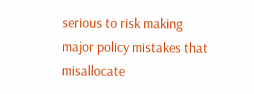serious to risk making major policy mistakes that misallocate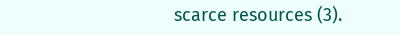scarce resources (3).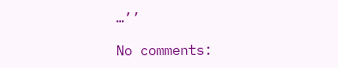…’’

No comments: